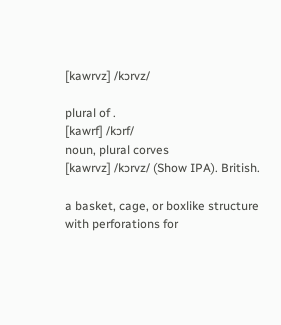[kawrvz] /kɔrvz/

plural of .
[kawrf] /kɔrf/
noun, plural corves
[kawrvz] /kɔrvz/ (Show IPA). British.

a basket, cage, or boxlike structure with perforations for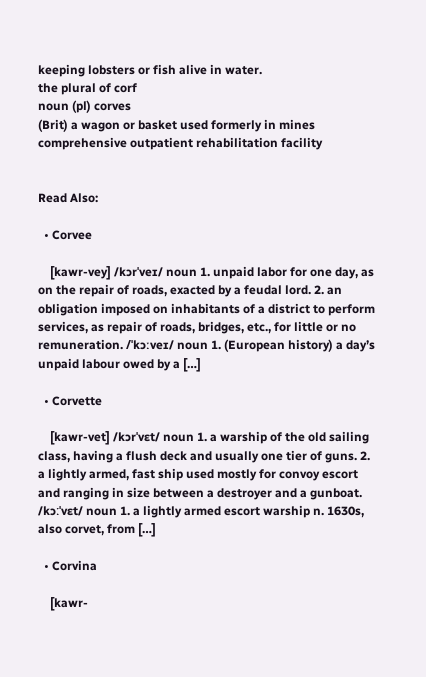keeping lobsters or fish alive in water.
the plural of corf
noun (pl) corves
(Brit) a wagon or basket used formerly in mines
comprehensive outpatient rehabilitation facility


Read Also:

  • Corvee

    [kawr-vey] /kɔrˈveɪ/ noun 1. unpaid labor for one day, as on the repair of roads, exacted by a feudal lord. 2. an obligation imposed on inhabitants of a district to perform services, as repair of roads, bridges, etc., for little or no remuneration. /ˈkɔːveɪ/ noun 1. (European history) a day’s unpaid labour owed by a […]

  • Corvette

    [kawr-vet] /kɔrˈvɛt/ noun 1. a warship of the old sailing class, having a flush deck and usually one tier of guns. 2. a lightly armed, fast ship used mostly for convoy escort and ranging in size between a destroyer and a gunboat. /kɔːˈvɛt/ noun 1. a lightly armed escort warship n. 1630s, also corvet, from […]

  • Corvina

    [kawr-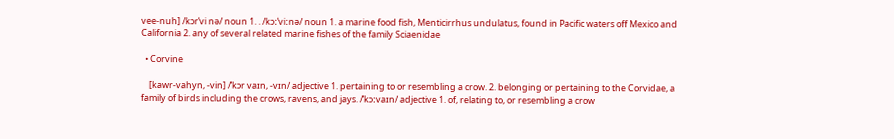vee-nuh] /kɔrˈvi nə/ noun 1. . /kɔːˈviːnə/ noun 1. a marine food fish, Menticirrhus undulatus, found in Pacific waters off Mexico and California 2. any of several related marine fishes of the family Sciaenidae

  • Corvine

    [kawr-vahyn, -vin] /ˈkɔr vaɪn, -vɪn/ adjective 1. pertaining to or resembling a crow. 2. belonging or pertaining to the Corvidae, a family of birds including the crows, ravens, and jays. /ˈkɔːvaɪn/ adjective 1. of, relating to, or resembling a crow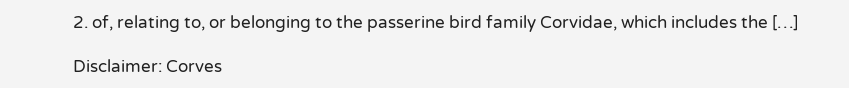2. of, relating to, or belonging to the passerine bird family Corvidae, which includes the […]

Disclaimer: Corves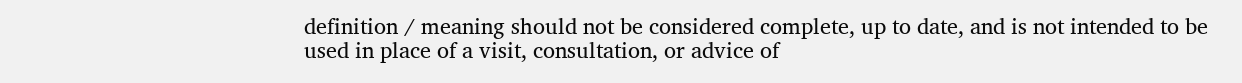definition / meaning should not be considered complete, up to date, and is not intended to be used in place of a visit, consultation, or advice of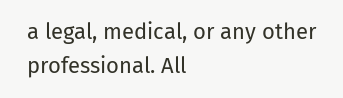a legal, medical, or any other professional. All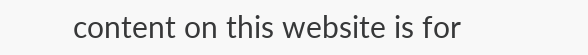content on this website is for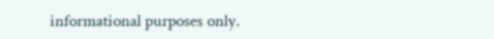informational purposes only.